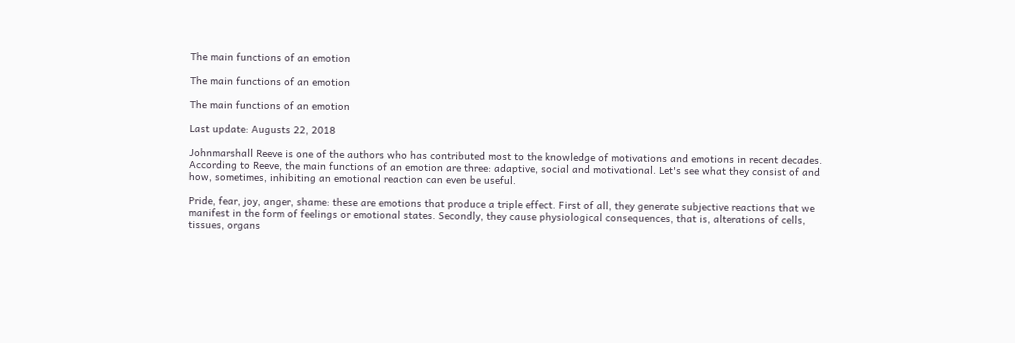The main functions of an emotion

The main functions of an emotion

The main functions of an emotion

Last update: Augusts 22, 2018

Johnmarshall Reeve is one of the authors who has contributed most to the knowledge of motivations and emotions in recent decades. According to Reeve, the main functions of an emotion are three: adaptive, social and motivational. Let's see what they consist of and how, sometimes, inhibiting an emotional reaction can even be useful.

Pride, fear, joy, anger, shame: these are emotions that produce a triple effect. First of all, they generate subjective reactions that we manifest in the form of feelings or emotional states. Secondly, they cause physiological consequences, that is, alterations of cells, tissues, organs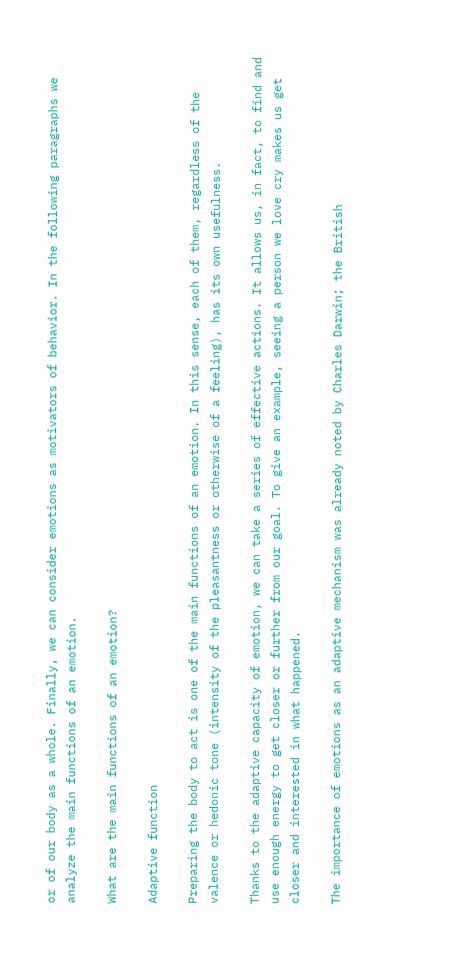or of our body as a whole. Finally, we can consider emotions as motivators of behavior. In the following paragraphs we analyze the main functions of an emotion.

What are the main functions of an emotion?

Adaptive function

Preparing the body to act is one of the main functions of an emotion. In this sense, each of them, regardless of the valence or hedonic tone (intensity of the pleasantness or otherwise of a feeling), has its own usefulness.

Thanks to the adaptive capacity of emotion, we can take a series of effective actions. It allows us, in fact, to find and use enough energy to get closer or further from our goal. To give an example, seeing a person we love cry makes us get closer and interested in what happened.

The importance of emotions as an adaptive mechanism was already noted by Charles Darwin; the British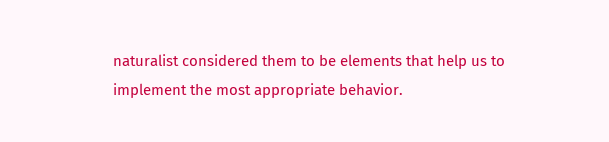naturalist considered them to be elements that help us to implement the most appropriate behavior.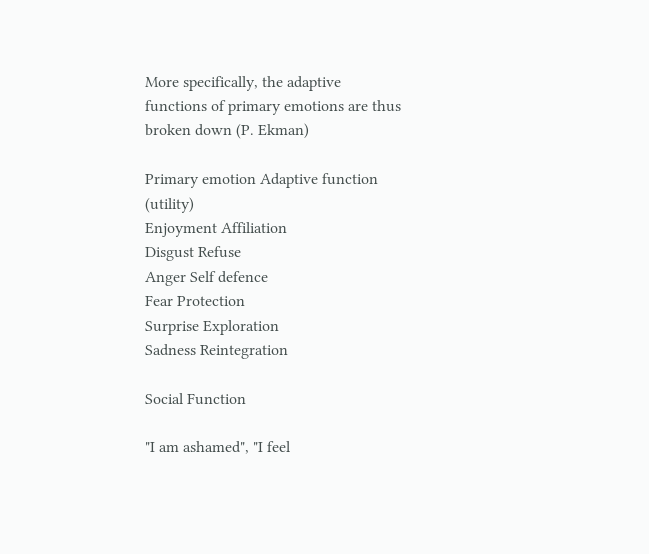More specifically, the adaptive functions of primary emotions are thus broken down (P. Ekman)

Primary emotion Adaptive function (utility)
Enjoyment Affiliation
Disgust Refuse
Anger Self defence
Fear Protection
Surprise Exploration
Sadness Reintegration

Social Function

"I am ashamed", "I feel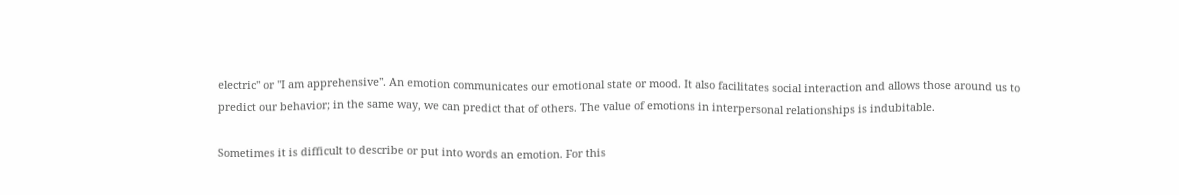electric" or "I am apprehensive". An emotion communicates our emotional state or mood. It also facilitates social interaction and allows those around us to predict our behavior; in the same way, we can predict that of others. The value of emotions in interpersonal relationships is indubitable.

Sometimes it is difficult to describe or put into words an emotion. For this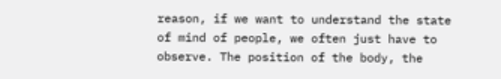reason, if we want to understand the state of mind of people, we often just have to observe. The position of the body, the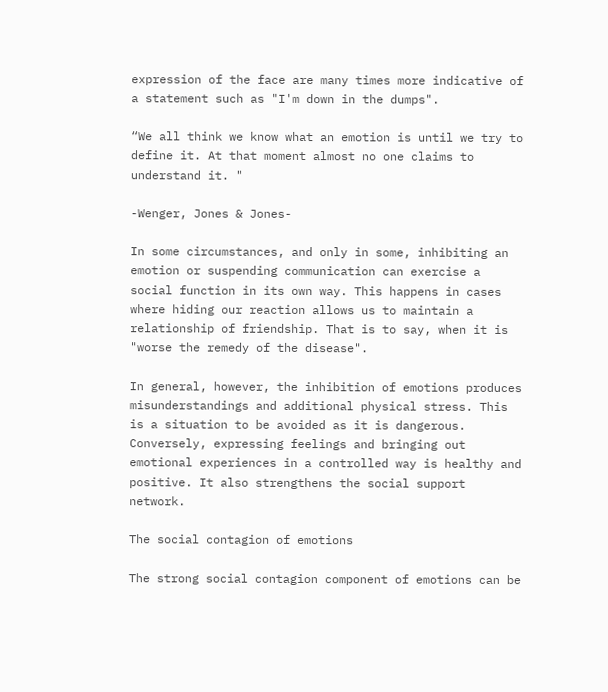expression of the face are many times more indicative of a statement such as "I'm down in the dumps".

“We all think we know what an emotion is until we try to define it. At that moment almost no one claims to understand it. "

-Wenger, Jones & Jones-

In some circumstances, and only in some, inhibiting an emotion or suspending communication can exercise a social function in its own way. This happens in cases where hiding our reaction allows us to maintain a relationship of friendship. That is to say, when it is "worse the remedy of the disease".

In general, however, the inhibition of emotions produces misunderstandings and additional physical stress. This is a situation to be avoided as it is dangerous. Conversely, expressing feelings and bringing out emotional experiences in a controlled way is healthy and positive. It also strengthens the social support network.

The social contagion of emotions

The strong social contagion component of emotions can be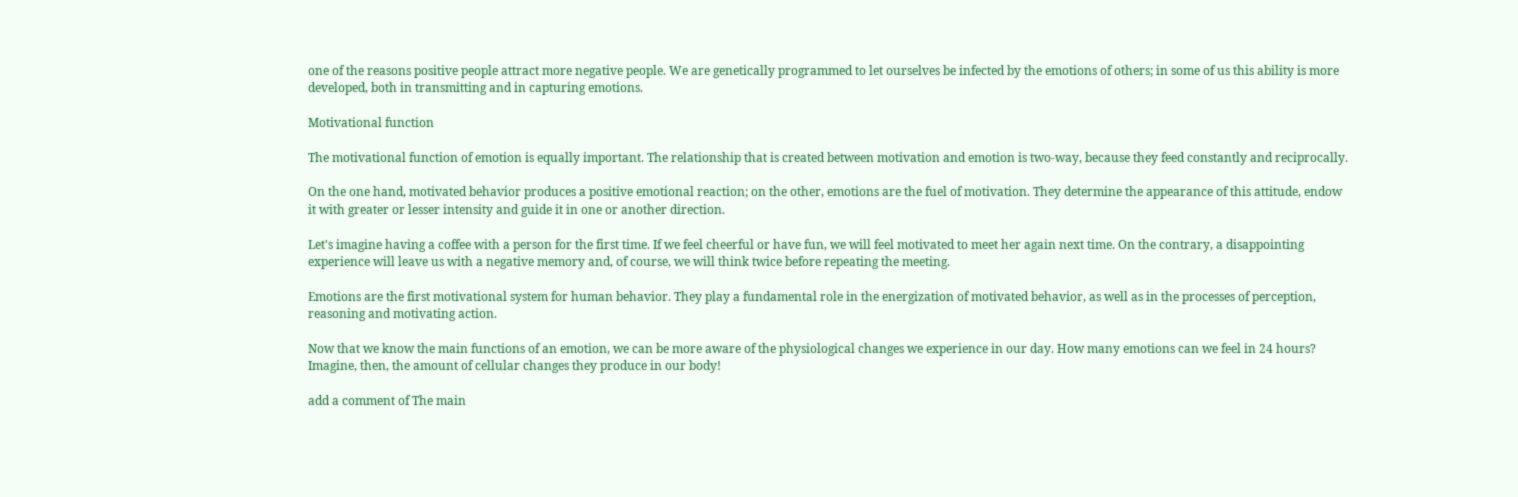one of the reasons positive people attract more negative people. We are genetically programmed to let ourselves be infected by the emotions of others; in some of us this ability is more developed, both in transmitting and in capturing emotions.

Motivational function

The motivational function of emotion is equally important. The relationship that is created between motivation and emotion is two-way, because they feed constantly and reciprocally.

On the one hand, motivated behavior produces a positive emotional reaction; on the other, emotions are the fuel of motivation. They determine the appearance of this attitude, endow it with greater or lesser intensity and guide it in one or another direction.

Let's imagine having a coffee with a person for the first time. If we feel cheerful or have fun, we will feel motivated to meet her again next time. On the contrary, a disappointing experience will leave us with a negative memory and, of course, we will think twice before repeating the meeting.

Emotions are the first motivational system for human behavior. They play a fundamental role in the energization of motivated behavior, as well as in the processes of perception, reasoning and motivating action.

Now that we know the main functions of an emotion, we can be more aware of the physiological changes we experience in our day. How many emotions can we feel in 24 hours? Imagine, then, the amount of cellular changes they produce in our body!

add a comment of The main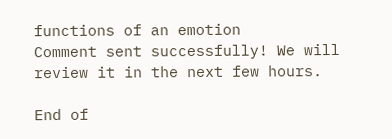functions of an emotion
Comment sent successfully! We will review it in the next few hours.

End of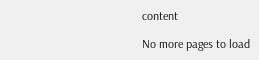content

No more pages to load